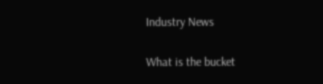Industry News

What is the bucket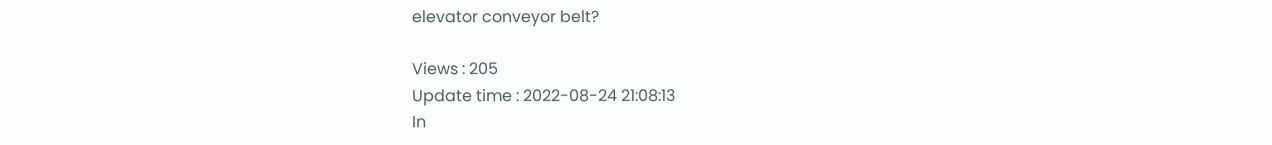elevator conveyor belt?

Views : 205
Update time : 2022-08-24 21:08:13
In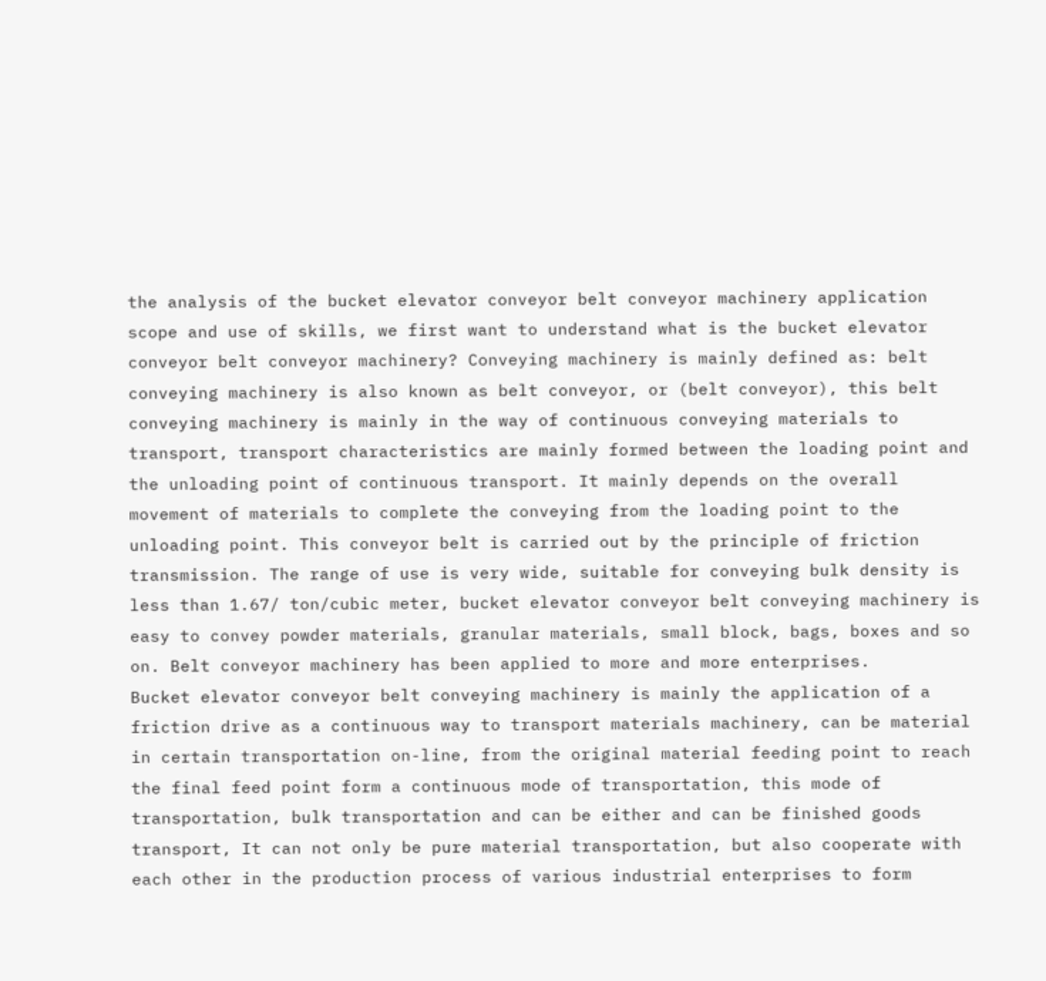the analysis of the bucket elevator conveyor belt conveyor machinery application scope and use of skills, we first want to understand what is the bucket elevator conveyor belt conveyor machinery? Conveying machinery is mainly defined as: belt conveying machinery is also known as belt conveyor, or (belt conveyor), this belt conveying machinery is mainly in the way of continuous conveying materials to transport, transport characteristics are mainly formed between the loading point and the unloading point of continuous transport. It mainly depends on the overall movement of materials to complete the conveying from the loading point to the unloading point. This conveyor belt is carried out by the principle of friction transmission. The range of use is very wide, suitable for conveying bulk density is less than 1.67/ ton/cubic meter, bucket elevator conveyor belt conveying machinery is easy to convey powder materials, granular materials, small block, bags, boxes and so on. Belt conveyor machinery has been applied to more and more enterprises.
Bucket elevator conveyor belt conveying machinery is mainly the application of a friction drive as a continuous way to transport materials machinery, can be material in certain transportation on-line, from the original material feeding point to reach the final feed point form a continuous mode of transportation, this mode of transportation, bulk transportation and can be either and can be finished goods transport, It can not only be pure material transportation, but also cooperate with each other in the production process of various industrial enterprises to form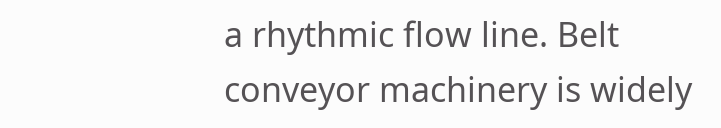a rhythmic flow line. Belt conveyor machinery is widely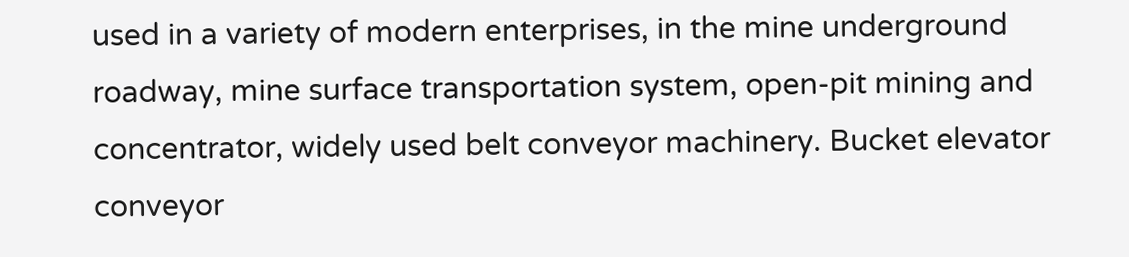used in a variety of modern enterprises, in the mine underground roadway, mine surface transportation system, open-pit mining and concentrator, widely used belt conveyor machinery. Bucket elevator conveyor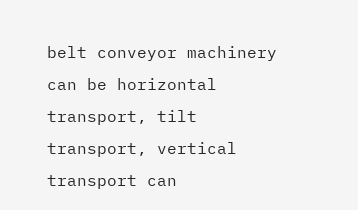belt conveyor machinery can be horizontal transport, tilt transport, vertical transport can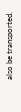also be transported.